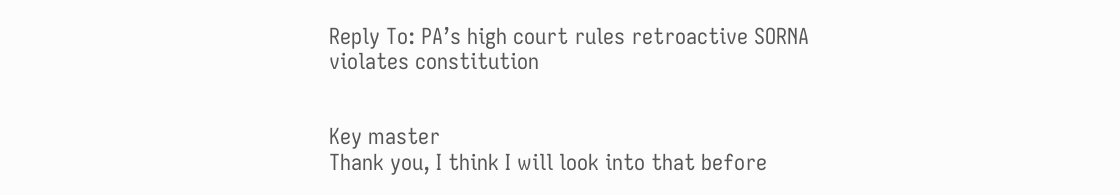Reply To: PA’s high court rules retroactive SORNA violates constitution


Key master
Thank you, I think I will look into that before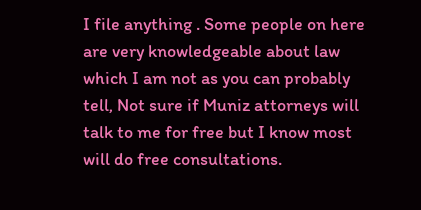I file anything . Some people on here are very knowledgeable about law which I am not as you can probably tell, Not sure if Muniz attorneys will talk to me for free but I know most will do free consultations.